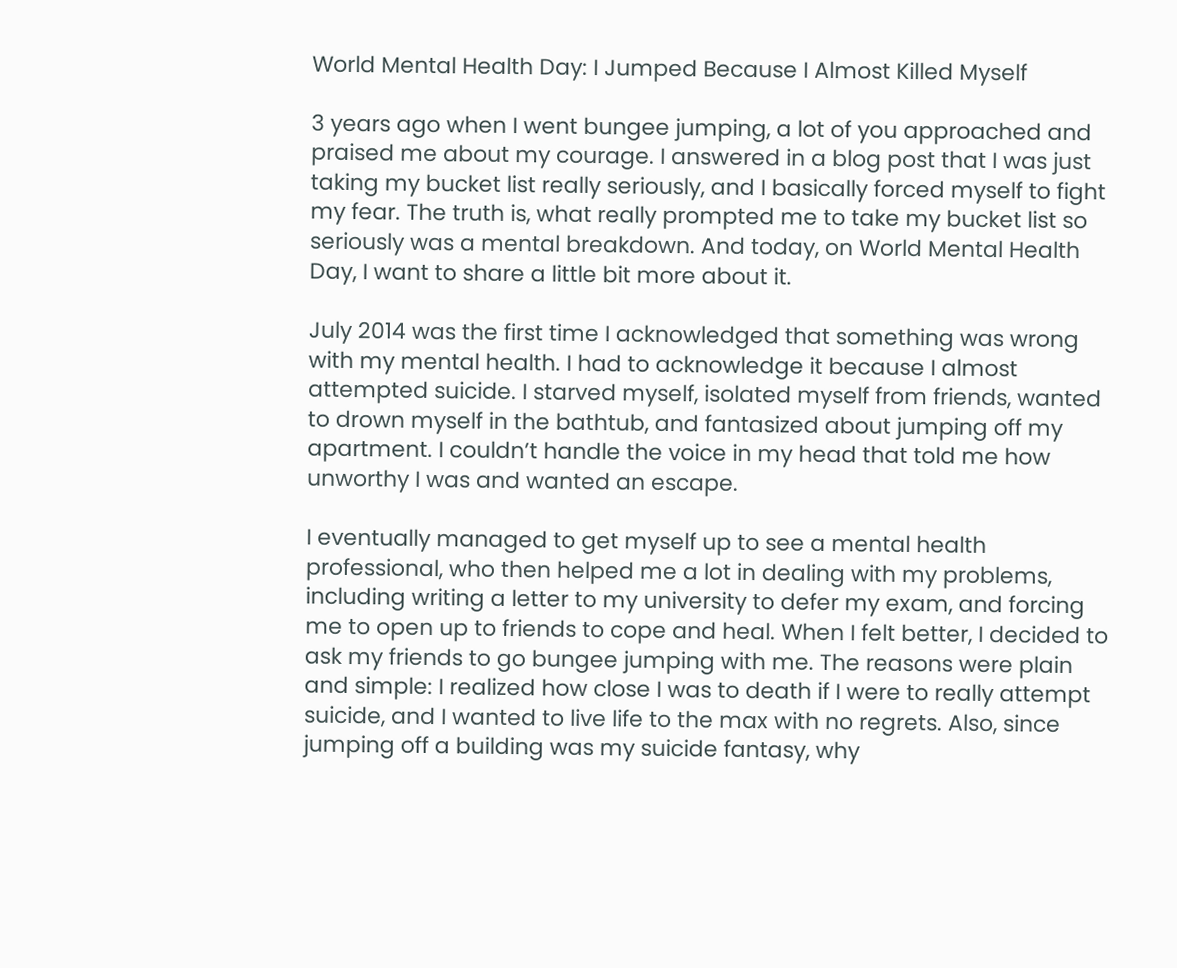World Mental Health Day: I Jumped Because I Almost Killed Myself

3 years ago when I went bungee jumping, a lot of you approached and praised me about my courage. I answered in a blog post that I was just taking my bucket list really seriously, and I basically forced myself to fight my fear. The truth is, what really prompted me to take my bucket list so seriously was a mental breakdown. And today, on World Mental Health Day, I want to share a little bit more about it.

July 2014 was the first time I acknowledged that something was wrong with my mental health. I had to acknowledge it because I almost attempted suicide. I starved myself, isolated myself from friends, wanted to drown myself in the bathtub, and fantasized about jumping off my apartment. I couldn’t handle the voice in my head that told me how unworthy I was and wanted an escape.

I eventually managed to get myself up to see a mental health professional, who then helped me a lot in dealing with my problems, including writing a letter to my university to defer my exam, and forcing me to open up to friends to cope and heal. When I felt better, I decided to ask my friends to go bungee jumping with me. The reasons were plain and simple: I realized how close I was to death if I were to really attempt suicide, and I wanted to live life to the max with no regrets. Also, since jumping off a building was my suicide fantasy, why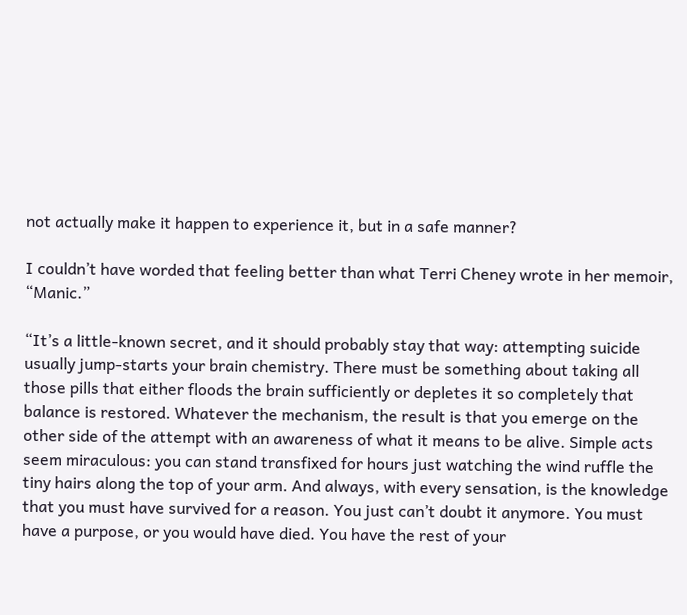not actually make it happen to experience it, but in a safe manner?

I couldn’t have worded that feeling better than what Terri Cheney wrote in her memoir, “Manic.”

“It’s a little-known secret, and it should probably stay that way: attempting suicide usually jump-starts your brain chemistry. There must be something about taking all those pills that either floods the brain sufficiently or depletes it so completely that balance is restored. Whatever the mechanism, the result is that you emerge on the other side of the attempt with an awareness of what it means to be alive. Simple acts seem miraculous: you can stand transfixed for hours just watching the wind ruffle the tiny hairs along the top of your arm. And always, with every sensation, is the knowledge that you must have survived for a reason. You just can’t doubt it anymore. You must have a purpose, or you would have died. You have the rest of your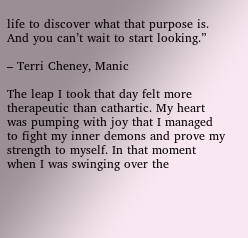life to discover what that purpose is. And you can’t wait to start looking.”

– Terri Cheney, Manic

The leap I took that day felt more therapeutic than cathartic. My heart was pumping with joy that I managed to fight my inner demons and prove my strength to myself. In that moment when I was swinging over the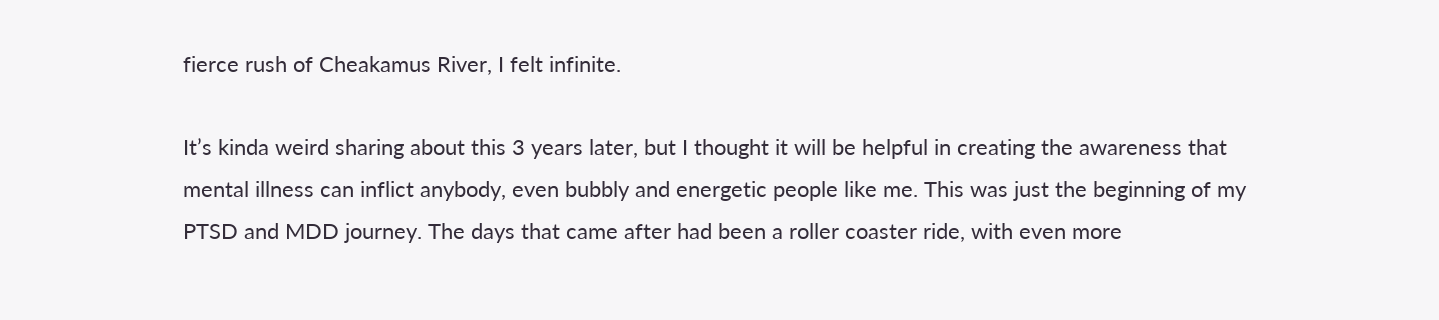fierce rush of Cheakamus River, I felt infinite.

It’s kinda weird sharing about this 3 years later, but I thought it will be helpful in creating the awareness that mental illness can inflict anybody, even bubbly and energetic people like me. This was just the beginning of my PTSD and MDD journey. The days that came after had been a roller coaster ride, with even more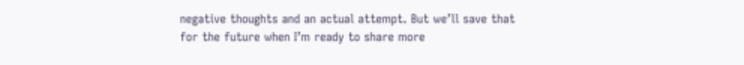negative thoughts and an actual attempt. But we’ll save that for the future when I’m ready to share more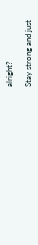alright?

Stay strong and just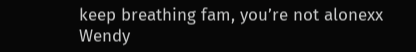keep breathing fam, you’re not alonexx Wendy